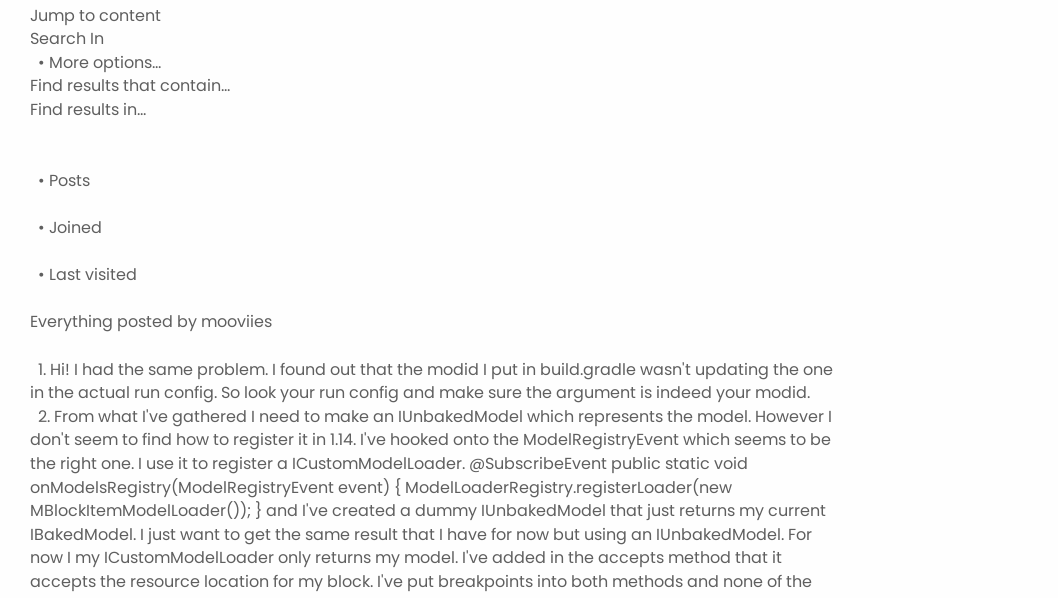Jump to content
Search In
  • More options...
Find results that contain...
Find results in...


  • Posts

  • Joined

  • Last visited

Everything posted by mooviies

  1. Hi! I had the same problem. I found out that the modid I put in build.gradle wasn't updating the one in the actual run config. So look your run config and make sure the argument is indeed your modid.
  2. From what I've gathered I need to make an IUnbakedModel which represents the model. However I don't seem to find how to register it in 1.14. I've hooked onto the ModelRegistryEvent which seems to be the right one. I use it to register a ICustomModelLoader. @SubscribeEvent public static void onModelsRegistry(ModelRegistryEvent event) { ModelLoaderRegistry.registerLoader(new MBlockItemModelLoader()); } and I've created a dummy IUnbakedModel that just returns my current IBakedModel. I just want to get the same result that I have for now but using an IUnbakedModel. For now I my ICustomModelLoader only returns my model. I've added in the accepts method that it accepts the resource location for my block. I've put breakpoints into both methods and none of the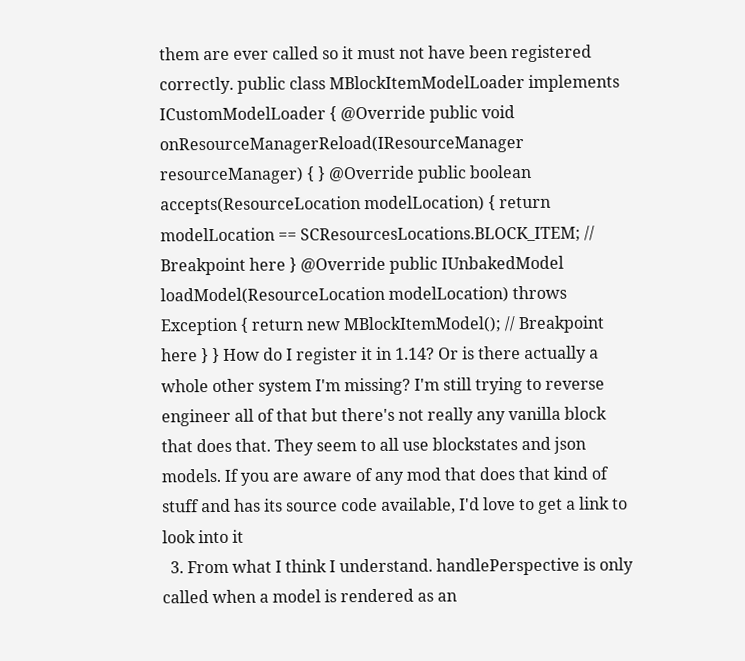them are ever called so it must not have been registered correctly. public class MBlockItemModelLoader implements ICustomModelLoader { @Override public void onResourceManagerReload(IResourceManager resourceManager) { } @Override public boolean accepts(ResourceLocation modelLocation) { return modelLocation == SCResourcesLocations.BLOCK_ITEM; // Breakpoint here } @Override public IUnbakedModel loadModel(ResourceLocation modelLocation) throws Exception { return new MBlockItemModel(); // Breakpoint here } } How do I register it in 1.14? Or is there actually a whole other system I'm missing? I'm still trying to reverse engineer all of that but there's not really any vanilla block that does that. They seem to all use blockstates and json models. If you are aware of any mod that does that kind of stuff and has its source code available, I'd love to get a link to look into it
  3. From what I think I understand. handlePerspective is only called when a model is rendered as an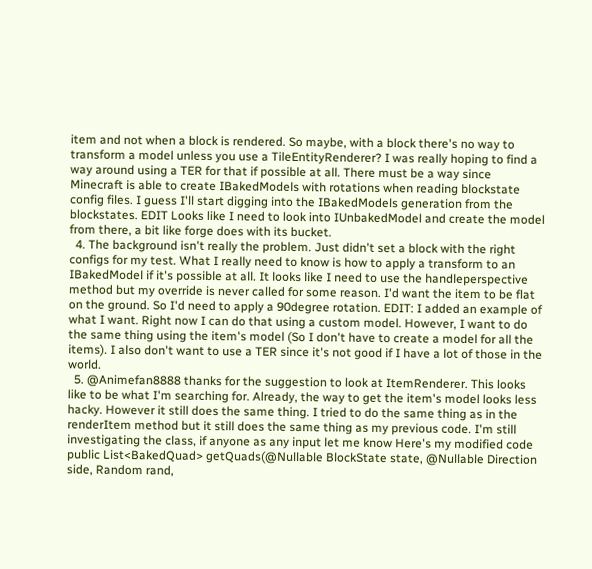item and not when a block is rendered. So maybe, with a block there's no way to transform a model unless you use a TileEntityRenderer? I was really hoping to find a way around using a TER for that if possible at all. There must be a way since Minecraft is able to create IBakedModels with rotations when reading blockstate config files. I guess I'll start digging into the IBakedModels generation from the blockstates. EDIT Looks like I need to look into IUnbakedModel and create the model from there, a bit like forge does with its bucket.
  4. The background isn't really the problem. Just didn't set a block with the right configs for my test. What I really need to know is how to apply a transform to an IBakedModel if it's possible at all. It looks like I need to use the handleperspective method but my override is never called for some reason. I'd want the item to be flat on the ground. So I'd need to apply a 90degree rotation. EDIT: I added an example of what I want. Right now I can do that using a custom model. However, I want to do the same thing using the item's model (So I don't have to create a model for all the items). I also don't want to use a TER since it's not good if I have a lot of those in the world.
  5. @Animefan8888 thanks for the suggestion to look at ItemRenderer. This looks like to be what I'm searching for. Already, the way to get the item's model looks less hacky. However it still does the same thing. I tried to do the same thing as in the renderItem method but it still does the same thing as my previous code. I'm still investigating the class, if anyone as any input let me know Here's my modified code public List<BakedQuad> getQuads(@Nullable BlockState state, @Nullable Direction side, Random rand,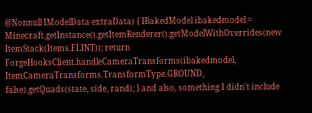@Nonnull IModelData extraData) { IBakedModel ibakedmodel = Minecraft.getInstance().getItemRenderer().getModelWithOverrides(new ItemStack(Items.FLINT)); return ForgeHooksClient.handleCameraTransforms(ibakedmodel, ItemCameraTransforms.TransformType.GROUND, false).getQuads(state, side, rand); } and also, something I didn't include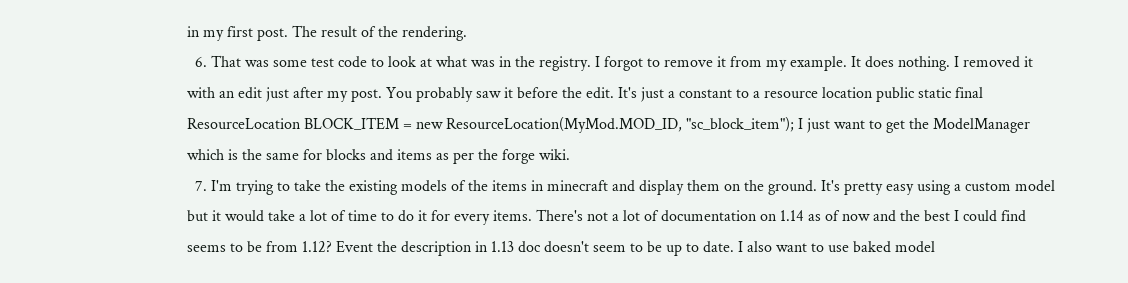in my first post. The result of the rendering.
  6. That was some test code to look at what was in the registry. I forgot to remove it from my example. It does nothing. I removed it with an edit just after my post. You probably saw it before the edit. It's just a constant to a resource location public static final ResourceLocation BLOCK_ITEM = new ResourceLocation(MyMod.MOD_ID, "sc_block_item"); I just want to get the ModelManager which is the same for blocks and items as per the forge wiki.
  7. I'm trying to take the existing models of the items in minecraft and display them on the ground. It's pretty easy using a custom model but it would take a lot of time to do it for every items. There's not a lot of documentation on 1.14 as of now and the best I could find seems to be from 1.12? Event the description in 1.13 doc doesn't seem to be up to date. I also want to use baked model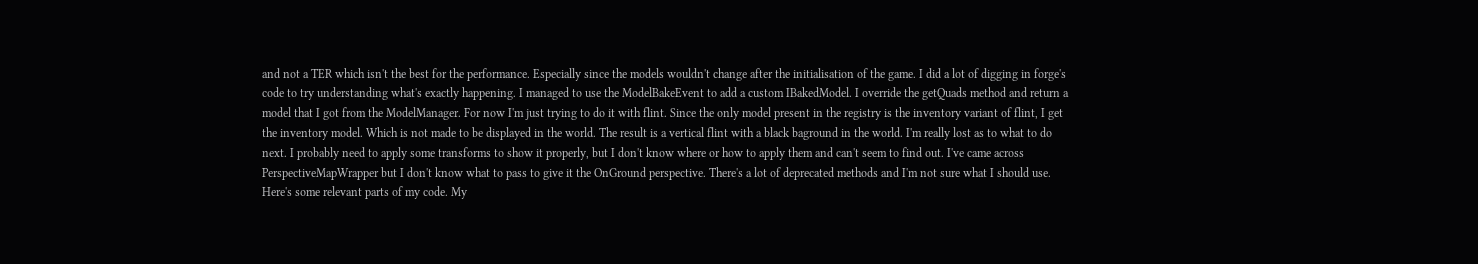and not a TER which isn't the best for the performance. Especially since the models wouldn't change after the initialisation of the game. I did a lot of digging in forge's code to try understanding what's exactly happening. I managed to use the ModelBakeEvent to add a custom IBakedModel. I override the getQuads method and return a model that I got from the ModelManager. For now I'm just trying to do it with flint. Since the only model present in the registry is the inventory variant of flint, I get the inventory model. Which is not made to be displayed in the world. The result is a vertical flint with a black baground in the world. I'm really lost as to what to do next. I probably need to apply some transforms to show it properly, but I don't know where or how to apply them and can't seem to find out. I've came across PerspectiveMapWrapper but I don't know what to pass to give it the OnGround perspective. There's a lot of deprecated methods and I'm not sure what I should use. Here's some relevant parts of my code. My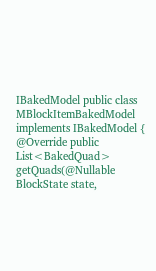IBakedModel public class MBlockItemBakedModel implements IBakedModel { @Override public List<BakedQuad> getQuads(@Nullable BlockState state,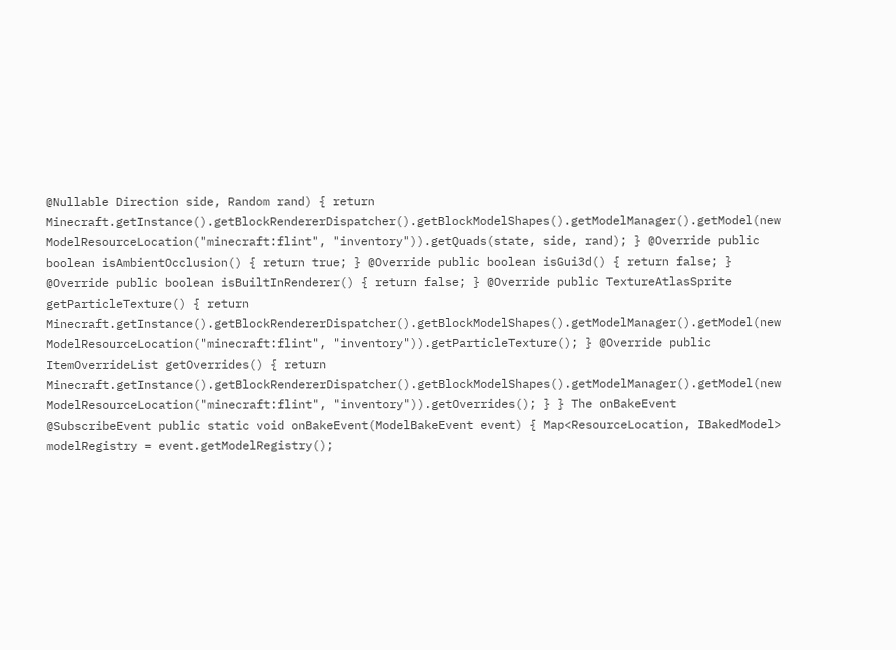@Nullable Direction side, Random rand) { return Minecraft.getInstance().getBlockRendererDispatcher().getBlockModelShapes().getModelManager().getModel(new ModelResourceLocation("minecraft:flint", "inventory")).getQuads(state, side, rand); } @Override public boolean isAmbientOcclusion() { return true; } @Override public boolean isGui3d() { return false; } @Override public boolean isBuiltInRenderer() { return false; } @Override public TextureAtlasSprite getParticleTexture() { return Minecraft.getInstance().getBlockRendererDispatcher().getBlockModelShapes().getModelManager().getModel(new ModelResourceLocation("minecraft:flint", "inventory")).getParticleTexture(); } @Override public ItemOverrideList getOverrides() { return Minecraft.getInstance().getBlockRendererDispatcher().getBlockModelShapes().getModelManager().getModel(new ModelResourceLocation("minecraft:flint", "inventory")).getOverrides(); } } The onBakeEvent @SubscribeEvent public static void onBakeEvent(ModelBakeEvent event) { Map<ResourceLocation, IBakedModel> modelRegistry = event.getModelRegistry();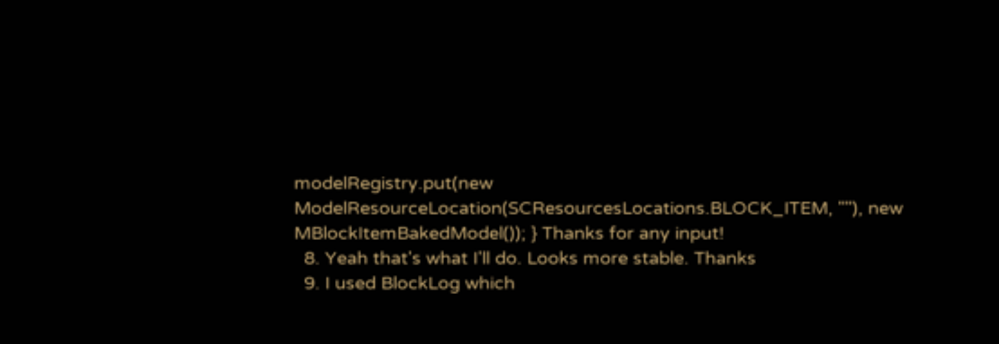modelRegistry.put(new ModelResourceLocation(SCResourcesLocations.BLOCK_ITEM, ""), new MBlockItemBakedModel()); } Thanks for any input!
  8. Yeah that's what I'll do. Looks more stable. Thanks
  9. I used BlockLog which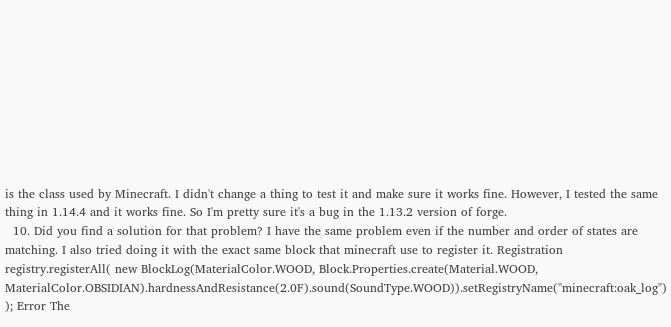is the class used by Minecraft. I didn't change a thing to test it and make sure it works fine. However, I tested the same thing in 1.14.4 and it works fine. So I'm pretty sure it's a bug in the 1.13.2 version of forge.
  10. Did you find a solution for that problem? I have the same problem even if the number and order of states are matching. I also tried doing it with the exact same block that minecraft use to register it. Registration registry.registerAll( new BlockLog(MaterialColor.WOOD, Block.Properties.create(Material.WOOD, MaterialColor.OBSIDIAN).hardnessAndResistance(2.0F).sound(SoundType.WOOD)).setRegistryName("minecraft:oak_log") ); Error The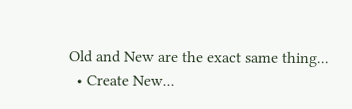Old and New are the exact same thing...
  • Create New...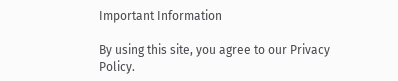Important Information

By using this site, you agree to our Privacy Policy.